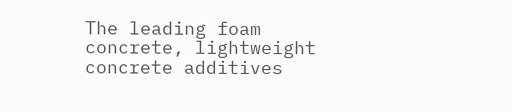The leading foam concrete, lightweight concrete additives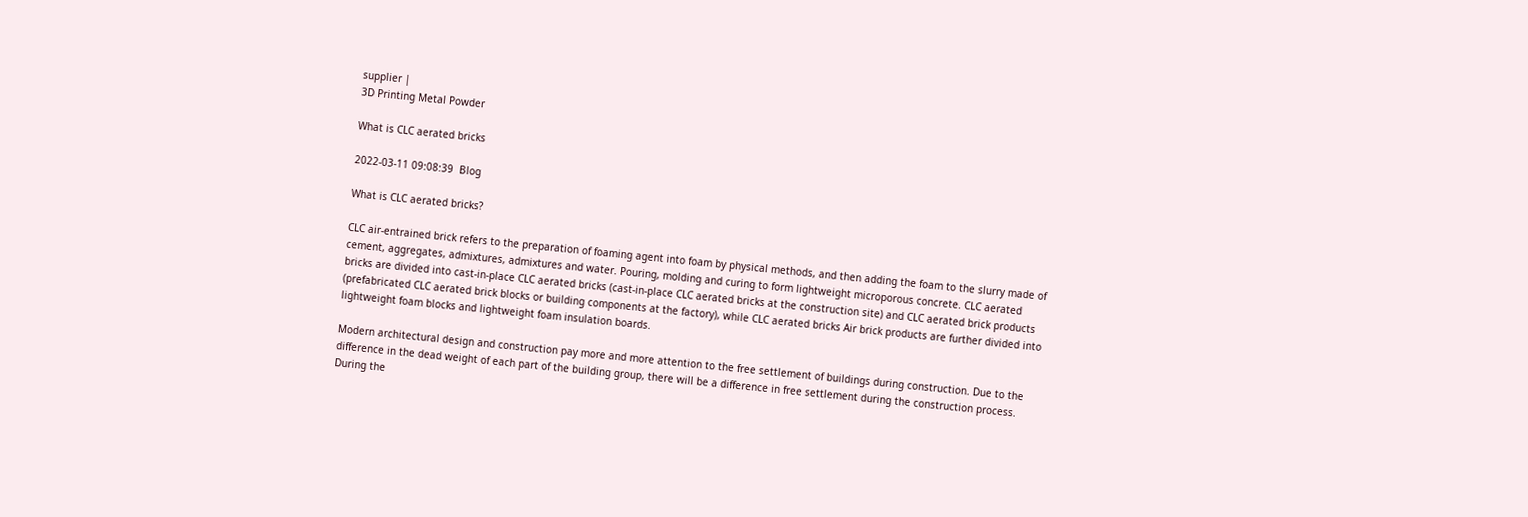supplier |
3D Printing Metal Powder

What is CLC aerated bricks

2022-03-11 09:08:39  Blog

What is CLC aerated bricks?

CLC air-entrained brick refers to the preparation of foaming agent into foam by physical methods, and then adding the foam to the slurry made of cement, aggregates, admixtures, admixtures and water. Pouring, molding and curing to form lightweight microporous concrete. CLC aerated bricks are divided into cast-in-place CLC aerated bricks (cast-in-place CLC aerated bricks at the construction site) and CLC aerated brick products (prefabricated CLC aerated brick blocks or building components at the factory), while CLC aerated bricks Air brick products are further divided into lightweight foam blocks and lightweight foam insulation boards.

Modern architectural design and construction pay more and more attention to the free settlement of buildings during construction. Due to the difference in the dead weight of each part of the building group, there will be a difference in free settlement during the construction process. During the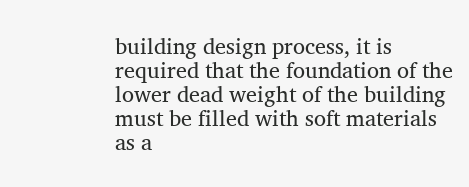building design process, it is required that the foundation of the lower dead weight of the building must be filled with soft materials as a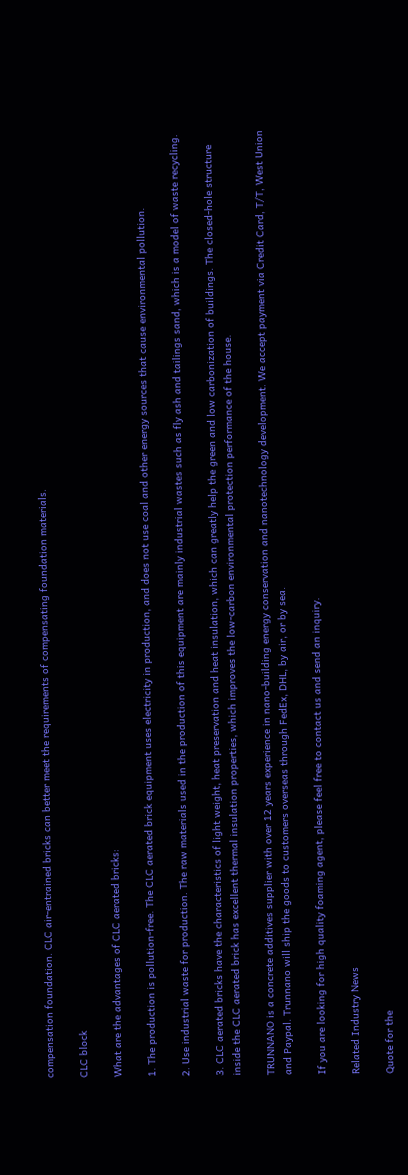compensation foundation. CLC air-entrained bricks can better meet the requirements of compensating foundation materials.

CLC block

What are the advantages of CLC aerated bricks:

1. The production is pollution-free. The CLC aerated brick equipment uses electricity in production, and does not use coal and other energy sources that cause environmental pollution.

2. Use industrial waste for production. The raw materials used in the production of this equipment are mainly industrial wastes such as fly ash and tailings sand, which is a model of waste recycling.

3. CLC aerated bricks have the characteristics of light weight, heat preservation and heat insulation, which can greatly help the green and low carbonization of buildings. The closed-hole structure inside the CLC aerated brick has excellent thermal insulation properties, which improves the low-carbon environmental protection performance of the house.

TRUNNANO is a concrete additives supplier with over 12 years experience in nano-building energy conservation and nanotechnology development. We accept payment via Credit Card, T/T, West Union and Paypal. Trunnano will ship the goods to customers overseas through FedEx, DHL, by air, or by sea.

If you are looking for high quality foaming agent, please feel free to contact us and send an inquiry.

Related Industry News

Quote for the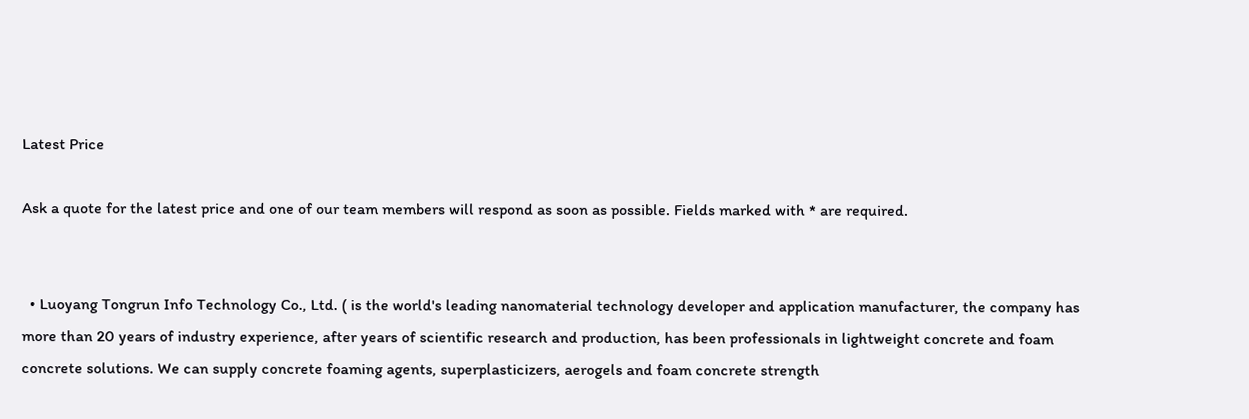Latest Price

Ask a quote for the latest price and one of our team members will respond as soon as possible. Fields marked with * are required.


  • Luoyang Tongrun Info Technology Co., Ltd. ( is the world's leading nanomaterial technology developer and application manufacturer, the company has more than 20 years of industry experience, after years of scientific research and production, has been professionals in lightweight concrete and foam concrete solutions. We can supply concrete foaming agents, superplasticizers, aerogels and foam concrete strength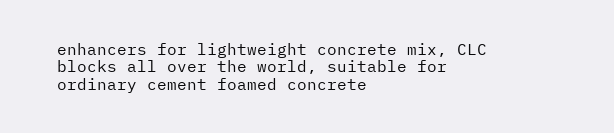enhancers for lightweight concrete mix, CLC blocks all over the world, suitable for ordinary cement foamed concrete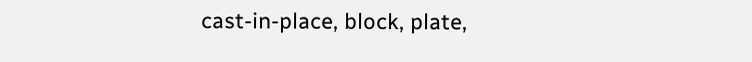cast-in-place, block, plate,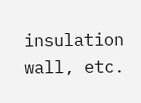insulation wall, etc.